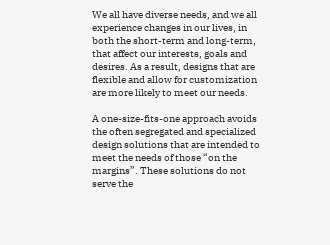We all have diverse needs, and we all experience changes in our lives, in both the short-term and long-term, that affect our interests, goals and desires. As a result, designs that are flexible and allow for customization are more likely to meet our needs.

A one-size-fits-one approach avoids the often segregated and specialized design solutions that are intended to meet the needs of those “on the margins”. These solutions do not serve the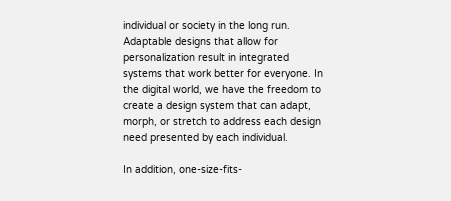individual or society in the long run. Adaptable designs that allow for personalization result in integrated systems that work better for everyone. In the digital world, we have the freedom to create a design system that can adapt, morph, or stretch to address each design need presented by each individual.

In addition, one-size-fits-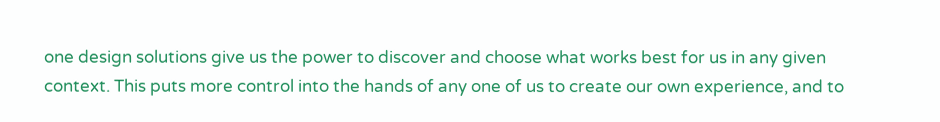one design solutions give us the power to discover and choose what works best for us in any given context. This puts more control into the hands of any one of us to create our own experience, and to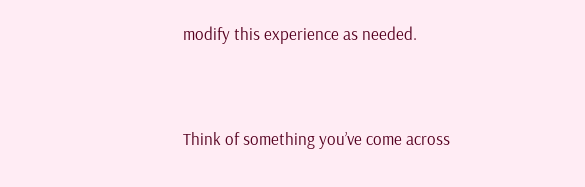modify this experience as needed.


Think of something you’ve come across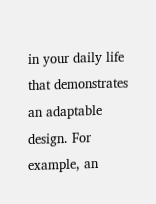in your daily life that demonstrates an adaptable design. For example, an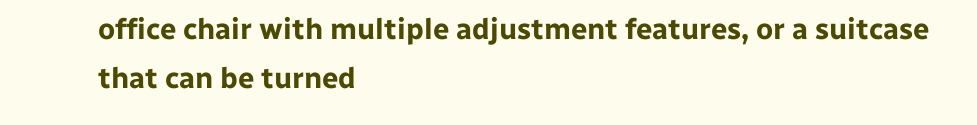office chair with multiple adjustment features, or a suitcase that can be turned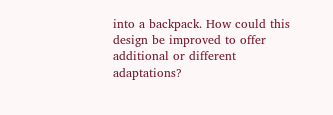into a backpack. How could this design be improved to offer additional or different adaptations?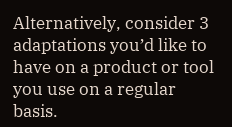Alternatively, consider 3 adaptations you’d like to have on a product or tool you use on a regular basis.